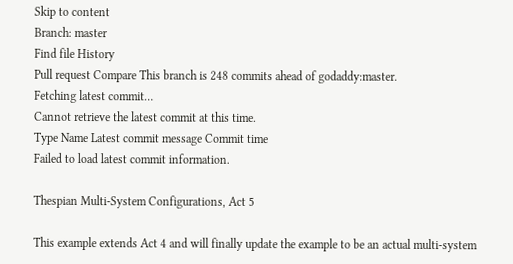Skip to content
Branch: master
Find file History
Pull request Compare This branch is 248 commits ahead of godaddy:master.
Fetching latest commit…
Cannot retrieve the latest commit at this time.
Type Name Latest commit message Commit time
Failed to load latest commit information.

Thespian Multi-System Configurations, Act 5

This example extends Act 4 and will finally update the example to be an actual multi-system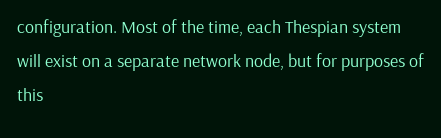configuration. Most of the time, each Thespian system will exist on a separate network node, but for purposes of this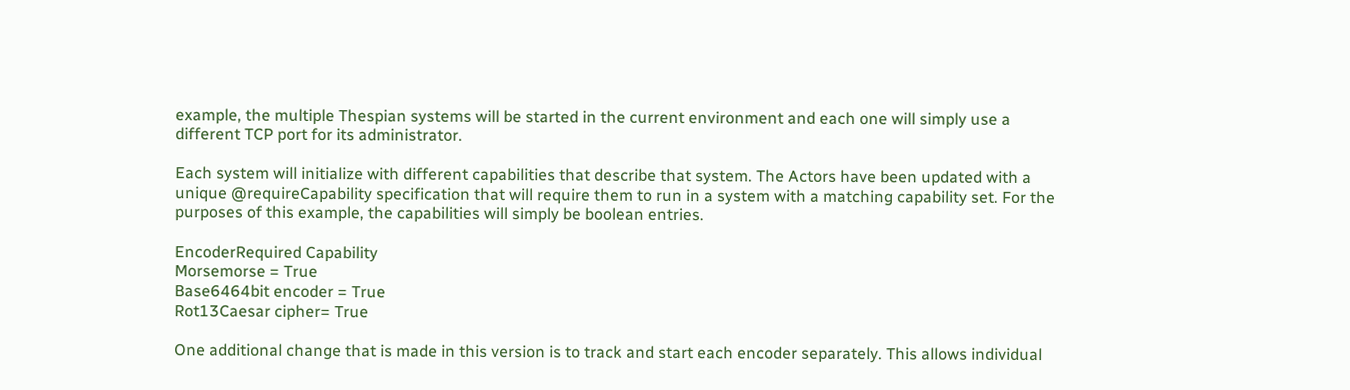example, the multiple Thespian systems will be started in the current environment and each one will simply use a different TCP port for its administrator.

Each system will initialize with different capabilities that describe that system. The Actors have been updated with a unique @requireCapability specification that will require them to run in a system with a matching capability set. For the purposes of this example, the capabilities will simply be boolean entries.

EncoderRequired Capability
Morsemorse = True
Base6464bit encoder = True
Rot13Caesar cipher= True

One additional change that is made in this version is to track and start each encoder separately. This allows individual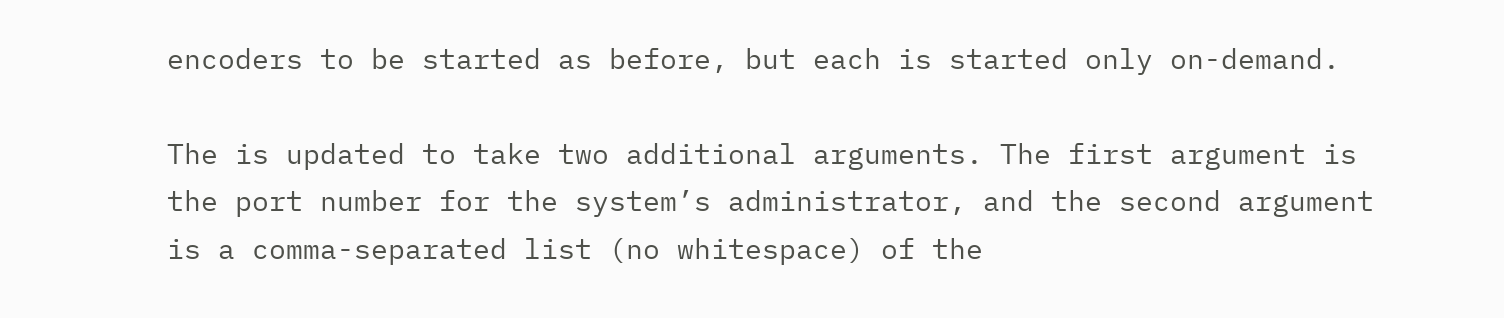encoders to be started as before, but each is started only on-demand.

The is updated to take two additional arguments. The first argument is the port number for the system’s administrator, and the second argument is a comma-separated list (no whitespace) of the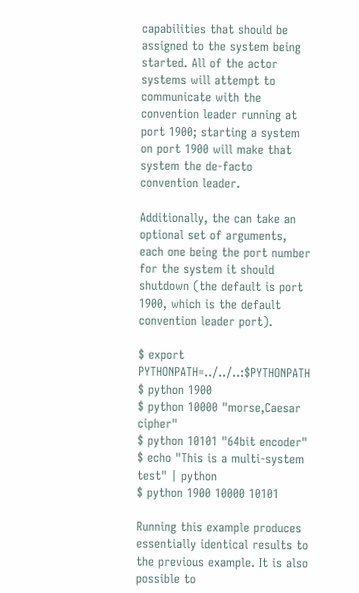capabilities that should be assigned to the system being started. All of the actor systems will attempt to communicate with the convention leader running at port 1900; starting a system on port 1900 will make that system the de-facto convention leader.

Additionally, the can take an optional set of arguments, each one being the port number for the system it should shutdown (the default is port 1900, which is the default convention leader port).

$ export PYTHONPATH=../../..:$PYTHONPATH
$ python 1900
$ python 10000 "morse,Caesar cipher"
$ python 10101 "64bit encoder"
$ echo "This is a multi-system test" | python
$ python 1900 10000 10101

Running this example produces essentially identical results to the previous example. It is also possible to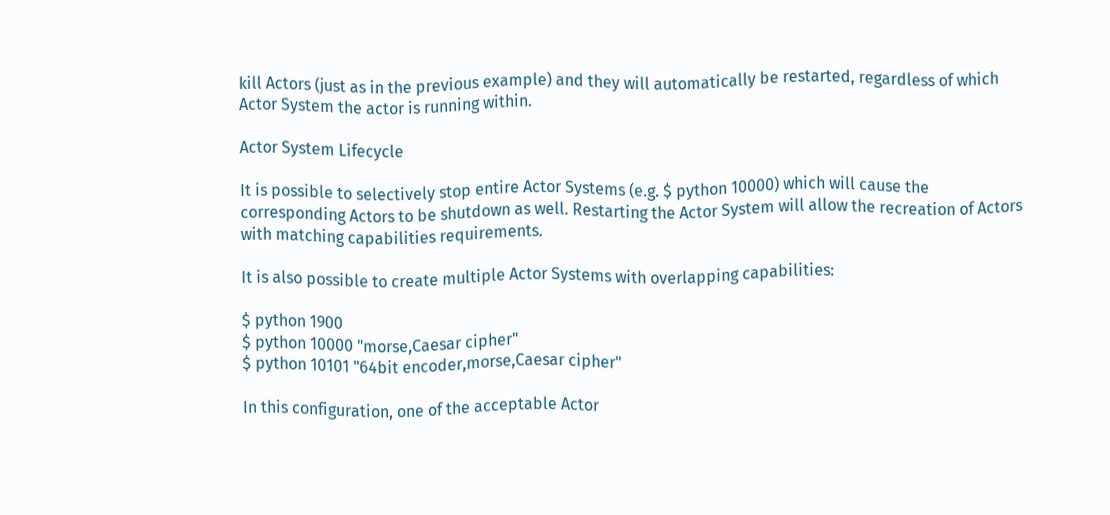kill Actors (just as in the previous example) and they will automatically be restarted, regardless of which Actor System the actor is running within.

Actor System Lifecycle

It is possible to selectively stop entire Actor Systems (e.g. $ python 10000) which will cause the corresponding Actors to be shutdown as well. Restarting the Actor System will allow the recreation of Actors with matching capabilities requirements.

It is also possible to create multiple Actor Systems with overlapping capabilities:

$ python 1900
$ python 10000 "morse,Caesar cipher"
$ python 10101 "64bit encoder,morse,Caesar cipher"

In this configuration, one of the acceptable Actor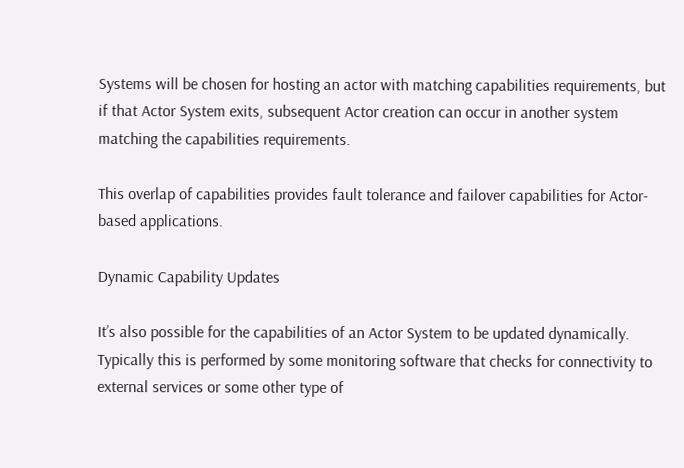Systems will be chosen for hosting an actor with matching capabilities requirements, but if that Actor System exits, subsequent Actor creation can occur in another system matching the capabilities requirements.

This overlap of capabilities provides fault tolerance and failover capabilities for Actor-based applications.

Dynamic Capability Updates

It’s also possible for the capabilities of an Actor System to be updated dynamically. Typically this is performed by some monitoring software that checks for connectivity to external services or some other type of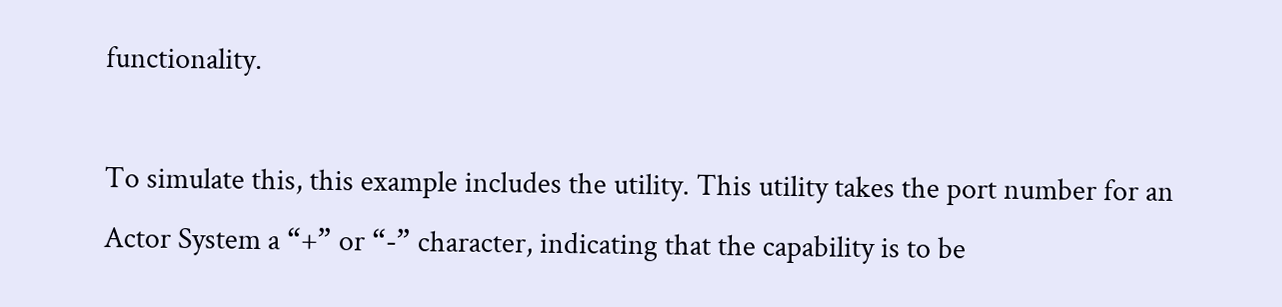functionality.

To simulate this, this example includes the utility. This utility takes the port number for an Actor System a “+” or “-” character, indicating that the capability is to be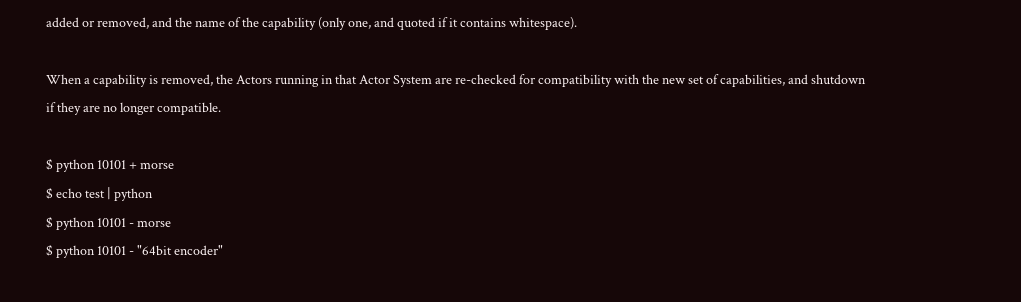added or removed, and the name of the capability (only one, and quoted if it contains whitespace).

When a capability is removed, the Actors running in that Actor System are re-checked for compatibility with the new set of capabilities, and shutdown if they are no longer compatible.

$ python 10101 + morse
$ echo test | python
$ python 10101 - morse
$ python 10101 - "64bit encoder"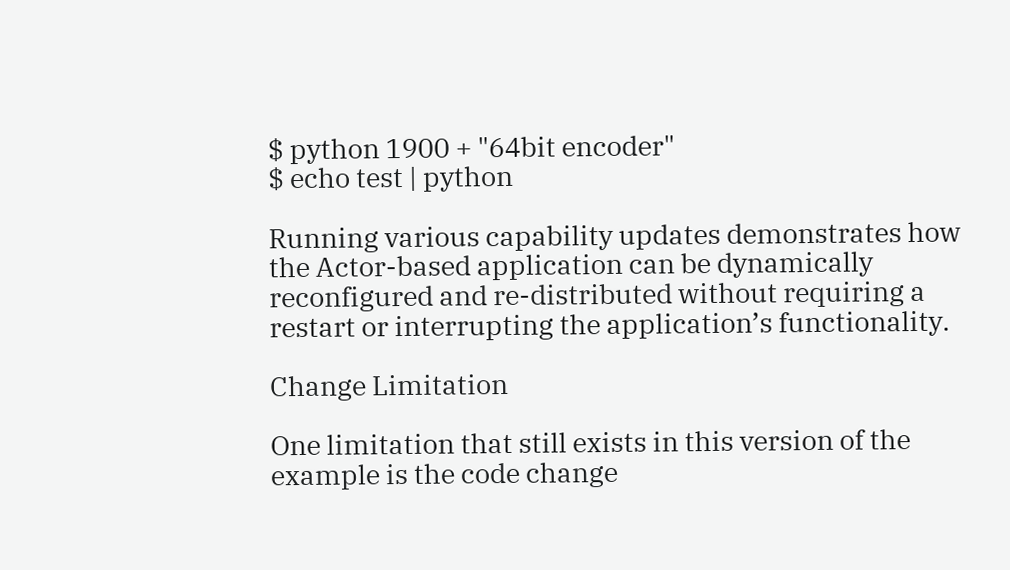$ python 1900 + "64bit encoder"
$ echo test | python

Running various capability updates demonstrates how the Actor-based application can be dynamically reconfigured and re-distributed without requiring a restart or interrupting the application’s functionality.

Change Limitation

One limitation that still exists in this version of the example is the code change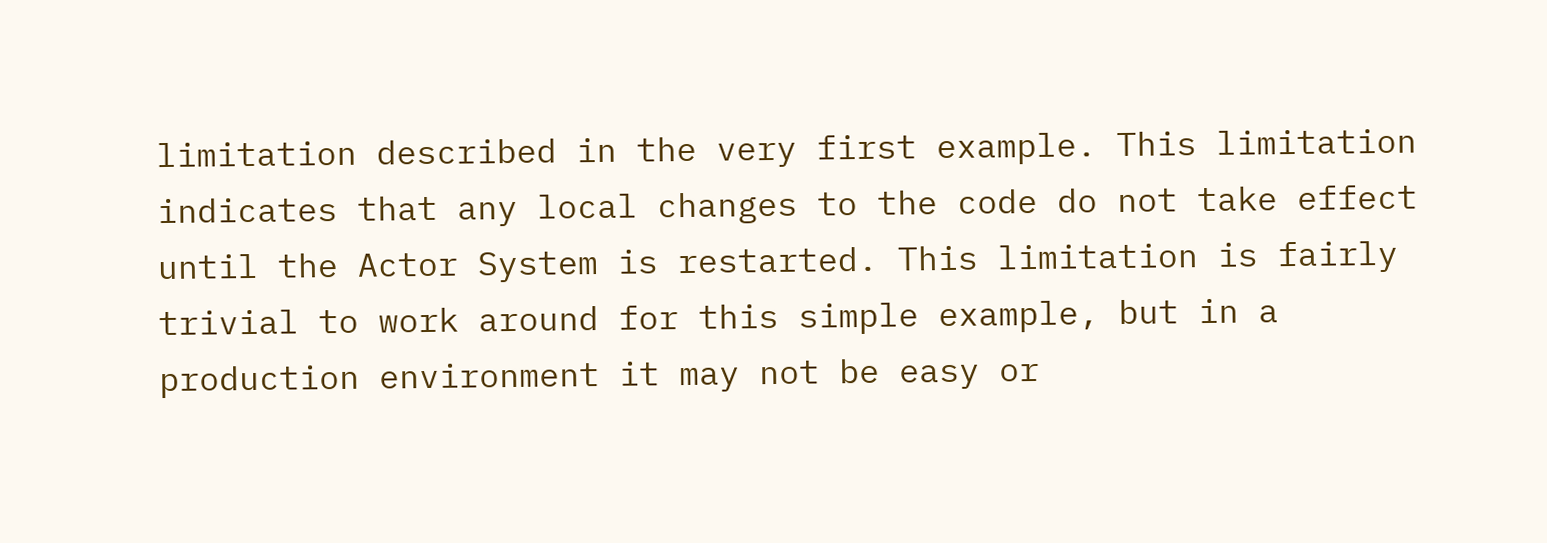limitation described in the very first example. This limitation indicates that any local changes to the code do not take effect until the Actor System is restarted. This limitation is fairly trivial to work around for this simple example, but in a production environment it may not be easy or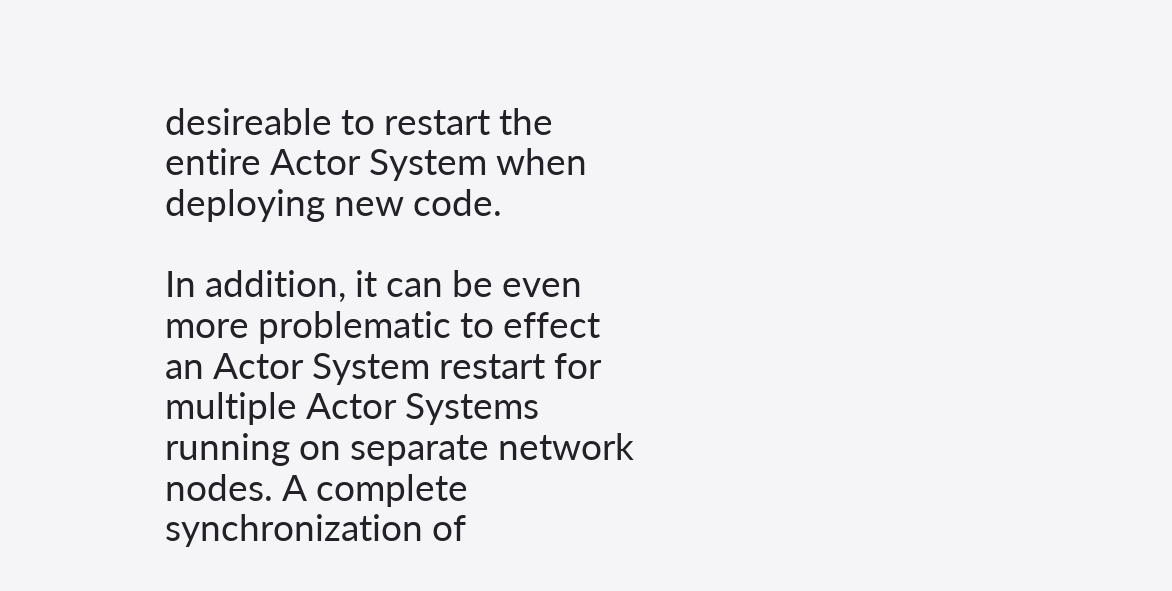desireable to restart the entire Actor System when deploying new code.

In addition, it can be even more problematic to effect an Actor System restart for multiple Actor Systems running on separate network nodes. A complete synchronization of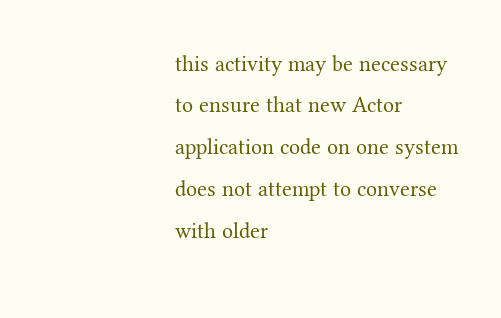this activity may be necessary to ensure that new Actor application code on one system does not attempt to converse with older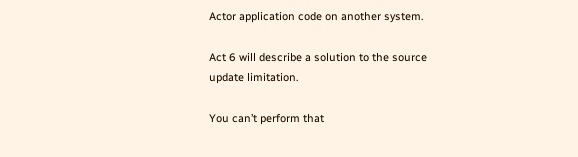Actor application code on another system.

Act 6 will describe a solution to the source update limitation.

You can’t perform that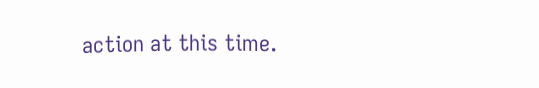action at this time.